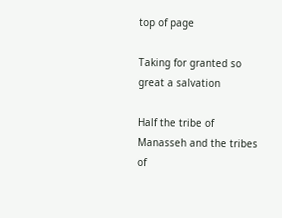top of page

Taking for granted so great a salvation

Half the tribe of Manasseh and the tribes of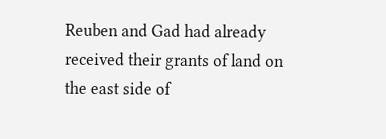Reuben and Gad had already received their grants of land on the east side of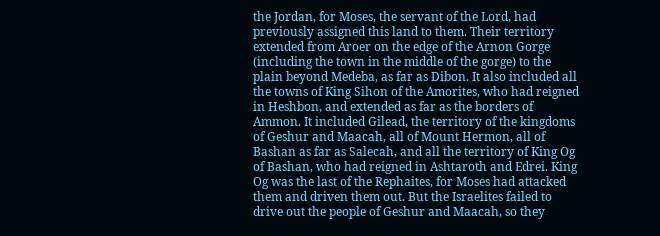the Jordan, for Moses, the servant of the Lord, had previously assigned this land to them. Their territory extended from Aroer on the edge of the Arnon Gorge (including the town in the middle of the gorge) to the plain beyond Medeba, as far as Dibon. It also included all the towns of King Sihon of the Amorites, who had reigned in Heshbon, and extended as far as the borders of Ammon. It included Gilead, the territory of the kingdoms of Geshur and Maacah, all of Mount Hermon, all of Bashan as far as Salecah, and all the territory of King Og of Bashan, who had reigned in Ashtaroth and Edrei. King Og was the last of the Rephaites, for Moses had attacked them and driven them out. But the Israelites failed to drive out the people of Geshur and Maacah, so they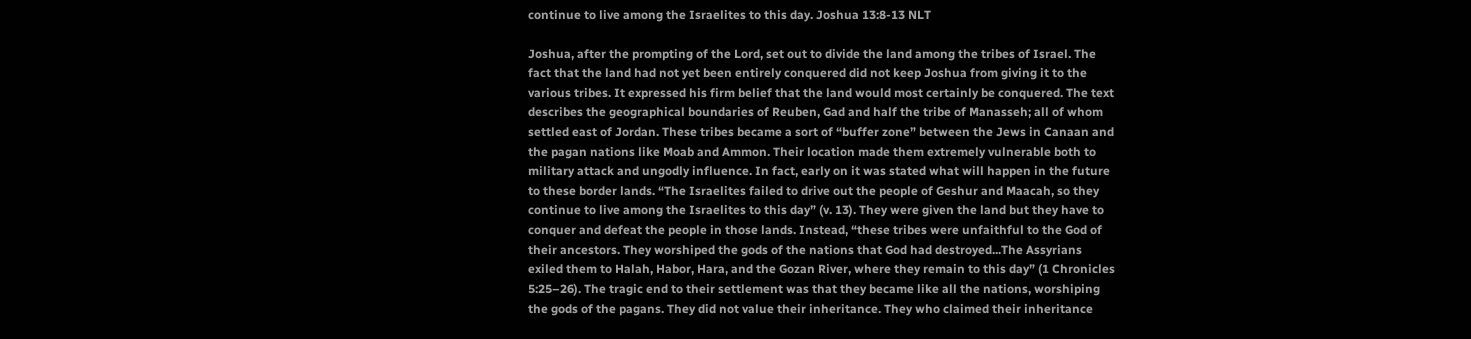continue to live among the Israelites to this day. Joshua 13:8-13 NLT

Joshua, after the prompting of the Lord, set out to divide the land among the tribes of Israel. The fact that the land had not yet been entirely conquered did not keep Joshua from giving it to the various tribes. It expressed his firm belief that the land would most certainly be conquered. The text describes the geographical boundaries of Reuben, Gad and half the tribe of Manasseh; all of whom settled east of Jordan. These tribes became a sort of “buffer zone” between the Jews in Canaan and the pagan nations like Moab and Ammon. Their location made them extremely vulnerable both to military attack and ungodly influence. In fact, early on it was stated what will happen in the future to these border lands. “The Israelites failed to drive out the people of Geshur and Maacah, so they continue to live among the Israelites to this day” (v. 13). They were given the land but they have to conquer and defeat the people in those lands. Instead, “these tribes were unfaithful to the God of their ancestors. They worshiped the gods of the nations that God had destroyed...The Assyrians exiled them to Halah, Habor, Hara, and the Gozan River, where they remain to this day” (1 Chronicles 5:25–26). The tragic end to their settlement was that they became like all the nations, worshiping the gods of the pagans. They did not value their inheritance. They who claimed their inheritance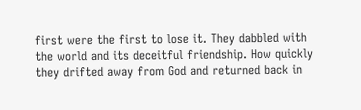first were the first to lose it. They dabbled with the world and its deceitful friendship. How quickly they drifted away from God and returned back in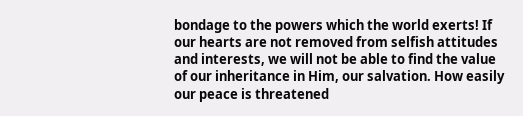bondage to the powers which the world exerts! If our hearts are not removed from selfish attitudes and interests, we will not be able to find the value of our inheritance in Him, our salvation. How easily our peace is threatened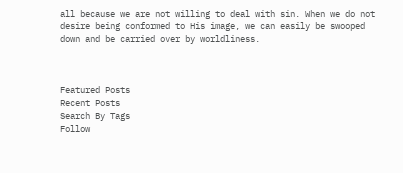all because we are not willing to deal with sin. When we do not desire being conformed to His image, we can easily be swooped down and be carried over by worldliness.



Featured Posts
Recent Posts
Search By Tags
Follow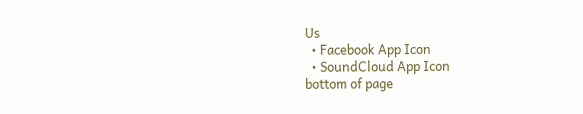Us
  • Facebook App Icon
  • SoundCloud App Icon
bottom of page